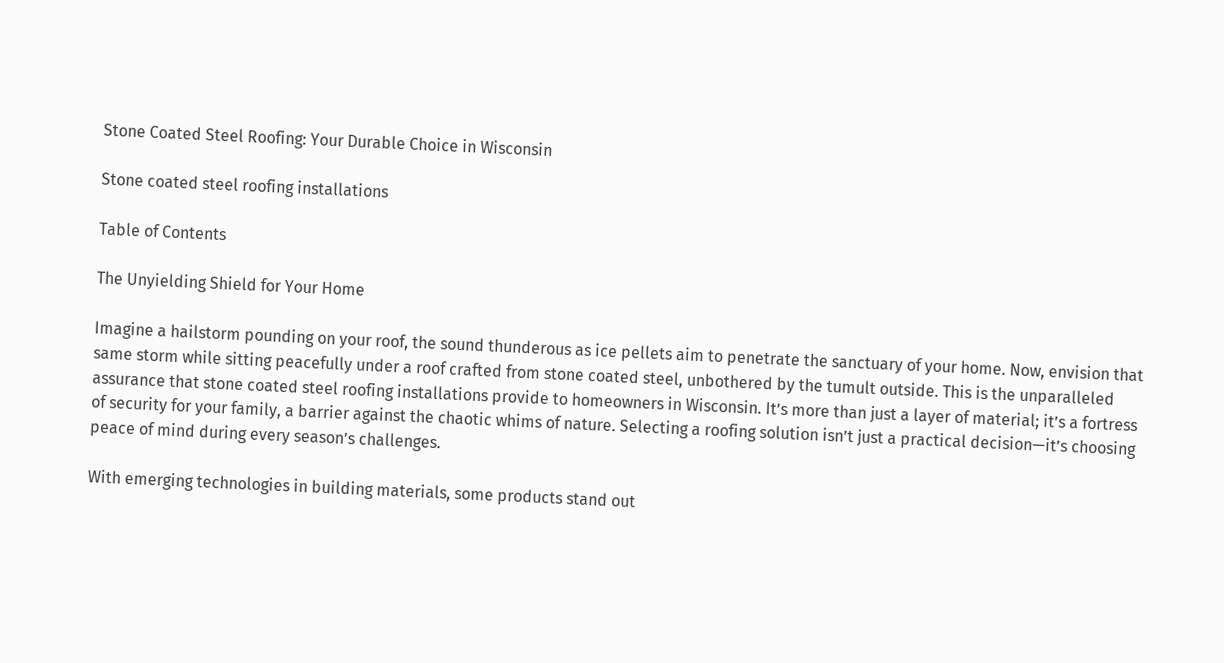Stone Coated Steel Roofing: Your Durable Choice in Wisconsin

Stone coated steel roofing installations

Table of Contents

The Unyielding Shield for Your Home

Imagine a hailstorm pounding on your roof, the sound thunderous as ice pellets aim to penetrate the sanctuary of your home. Now, envision that same storm while sitting peacefully under a roof crafted from stone coated steel, unbothered by the tumult outside. This is the unparalleled assurance that stone coated steel roofing installations provide to homeowners in Wisconsin. It’s more than just a layer of material; it’s a fortress of security for your family, a barrier against the chaotic whims of nature. Selecting a roofing solution isn’t just a practical decision—it’s choosing peace of mind during every season’s challenges.

With emerging technologies in building materials, some products stand out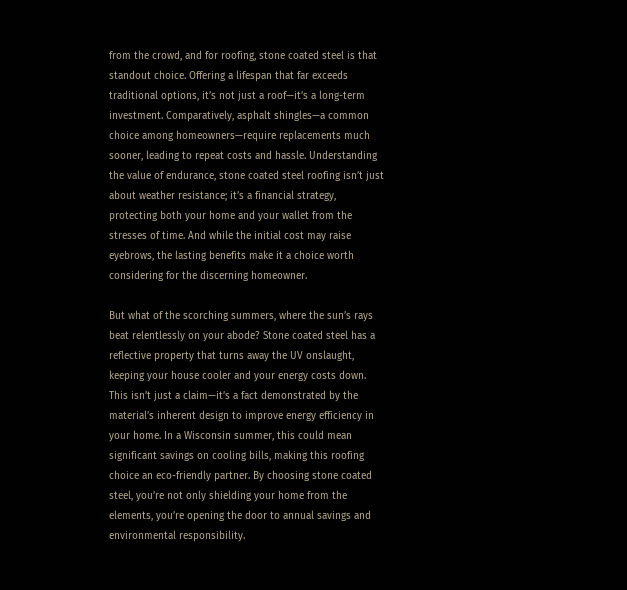from the crowd, and for roofing, stone coated steel is that standout choice. Offering a lifespan that far exceeds traditional options, it’s not just a roof—it’s a long-term investment. Comparatively, asphalt shingles—a common choice among homeowners—require replacements much sooner, leading to repeat costs and hassle. Understanding the value of endurance, stone coated steel roofing isn’t just about weather resistance; it’s a financial strategy, protecting both your home and your wallet from the stresses of time. And while the initial cost may raise eyebrows, the lasting benefits make it a choice worth considering for the discerning homeowner.

But what of the scorching summers, where the sun’s rays beat relentlessly on your abode? Stone coated steel has a reflective property that turns away the UV onslaught, keeping your house cooler and your energy costs down. This isn’t just a claim—it’s a fact demonstrated by the material’s inherent design to improve energy efficiency in your home. In a Wisconsin summer, this could mean significant savings on cooling bills, making this roofing choice an eco-friendly partner. By choosing stone coated steel, you’re not only shielding your home from the elements, you’re opening the door to annual savings and environmental responsibility.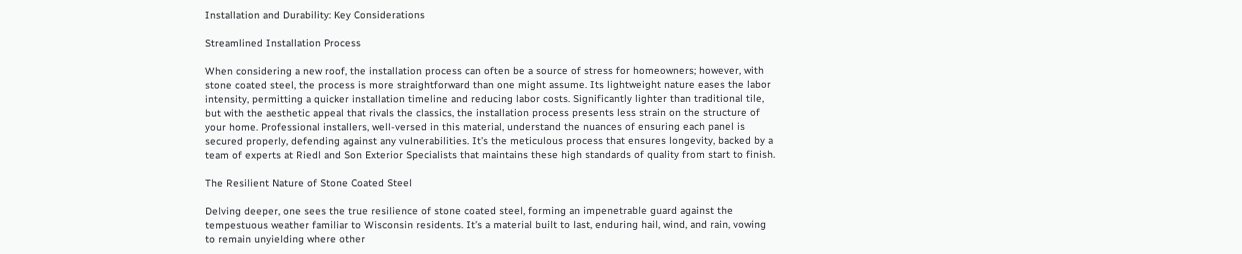Installation and Durability: Key Considerations

Streamlined Installation Process

When considering a new roof, the installation process can often be a source of stress for homeowners; however, with stone coated steel, the process is more straightforward than one might assume. Its lightweight nature eases the labor intensity, permitting a quicker installation timeline and reducing labor costs. Significantly lighter than traditional tile, but with the aesthetic appeal that rivals the classics, the installation process presents less strain on the structure of your home. Professional installers, well-versed in this material, understand the nuances of ensuring each panel is secured properly, defending against any vulnerabilities. It’s the meticulous process that ensures longevity, backed by a team of experts at Riedl and Son Exterior Specialists that maintains these high standards of quality from start to finish.

The Resilient Nature of Stone Coated Steel

Delving deeper, one sees the true resilience of stone coated steel, forming an impenetrable guard against the tempestuous weather familiar to Wisconsin residents. It’s a material built to last, enduring hail, wind, and rain, vowing to remain unyielding where other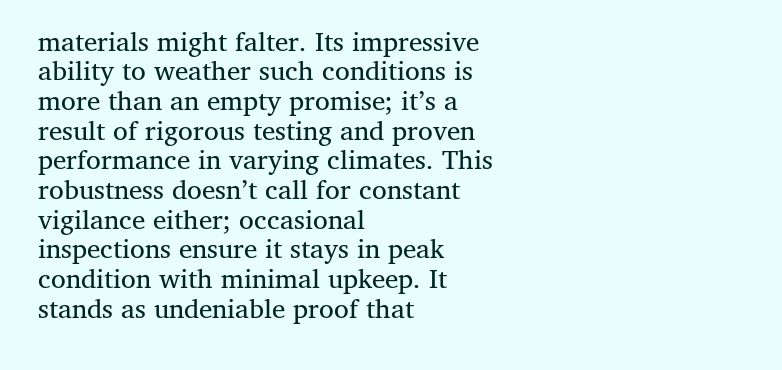materials might falter. Its impressive ability to weather such conditions is more than an empty promise; it’s a result of rigorous testing and proven performance in varying climates. This robustness doesn’t call for constant vigilance either; occasional inspections ensure it stays in peak condition with minimal upkeep. It stands as undeniable proof that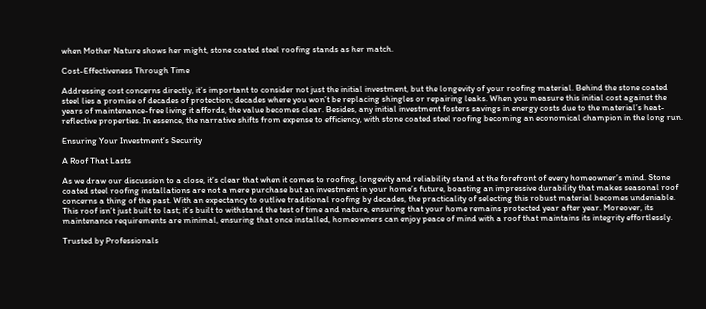when Mother Nature shows her might, stone coated steel roofing stands as her match.

Cost-Effectiveness Through Time

Addressing cost concerns directly, it’s important to consider not just the initial investment, but the longevity of your roofing material. Behind the stone coated steel lies a promise of decades of protection; decades where you won’t be replacing shingles or repairing leaks. When you measure this initial cost against the years of maintenance-free living it affords, the value becomes clear. Besides, any initial investment fosters savings in energy costs due to the material’s heat-reflective properties. In essence, the narrative shifts from expense to efficiency, with stone coated steel roofing becoming an economical champion in the long run.

Ensuring Your Investment’s Security

A Roof That Lasts

As we draw our discussion to a close, it’s clear that when it comes to roofing, longevity and reliability stand at the forefront of every homeowner’s mind. Stone coated steel roofing installations are not a mere purchase but an investment in your home’s future, boasting an impressive durability that makes seasonal roof concerns a thing of the past. With an expectancy to outlive traditional roofing by decades, the practicality of selecting this robust material becomes undeniable. This roof isn’t just built to last; it’s built to withstand the test of time and nature, ensuring that your home remains protected year after year. Moreover, its maintenance requirements are minimal, ensuring that once installed, homeowners can enjoy peace of mind with a roof that maintains its integrity effortlessly.

Trusted by Professionals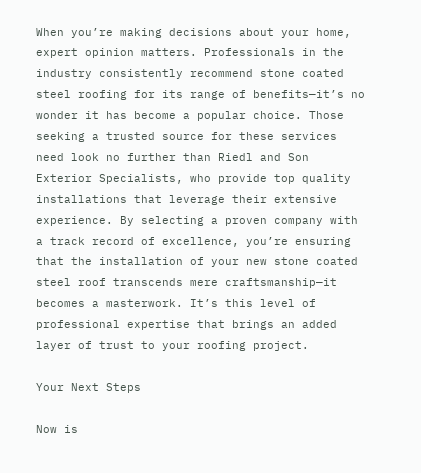When you’re making decisions about your home, expert opinion matters. Professionals in the industry consistently recommend stone coated steel roofing for its range of benefits—it’s no wonder it has become a popular choice. Those seeking a trusted source for these services need look no further than Riedl and Son Exterior Specialists, who provide top quality installations that leverage their extensive experience. By selecting a proven company with a track record of excellence, you’re ensuring that the installation of your new stone coated steel roof transcends mere craftsmanship—it becomes a masterwork. It’s this level of professional expertise that brings an added layer of trust to your roofing project.

Your Next Steps

Now is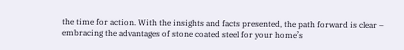the time for action. With the insights and facts presented, the path forward is clear – embracing the advantages of stone coated steel for your home’s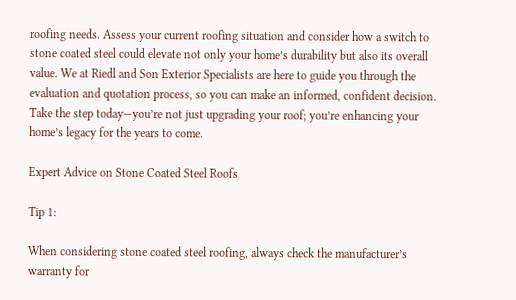roofing needs. Assess your current roofing situation and consider how a switch to stone coated steel could elevate not only your home’s durability but also its overall value. We at Riedl and Son Exterior Specialists are here to guide you through the evaluation and quotation process, so you can make an informed, confident decision. Take the step today—you’re not just upgrading your roof; you’re enhancing your home’s legacy for the years to come.

Expert Advice on Stone Coated Steel Roofs

Tip 1:

When considering stone coated steel roofing, always check the manufacturer’s warranty for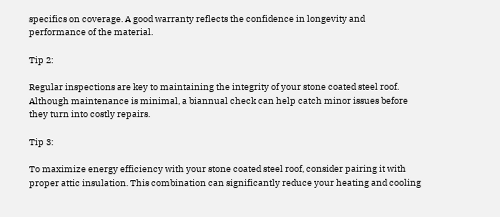specifics on coverage. A good warranty reflects the confidence in longevity and performance of the material.

Tip 2:

Regular inspections are key to maintaining the integrity of your stone coated steel roof. Although maintenance is minimal, a biannual check can help catch minor issues before they turn into costly repairs.

Tip 3:

To maximize energy efficiency with your stone coated steel roof, consider pairing it with proper attic insulation. This combination can significantly reduce your heating and cooling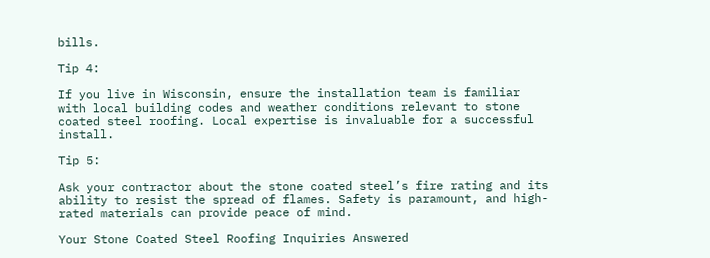bills.

Tip 4:

If you live in Wisconsin, ensure the installation team is familiar with local building codes and weather conditions relevant to stone coated steel roofing. Local expertise is invaluable for a successful install.

Tip 5:

Ask your contractor about the stone coated steel’s fire rating and its ability to resist the spread of flames. Safety is paramount, and high-rated materials can provide peace of mind.

Your Stone Coated Steel Roofing Inquiries Answered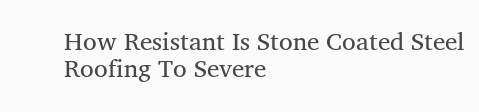How Resistant Is Stone Coated Steel Roofing To Severe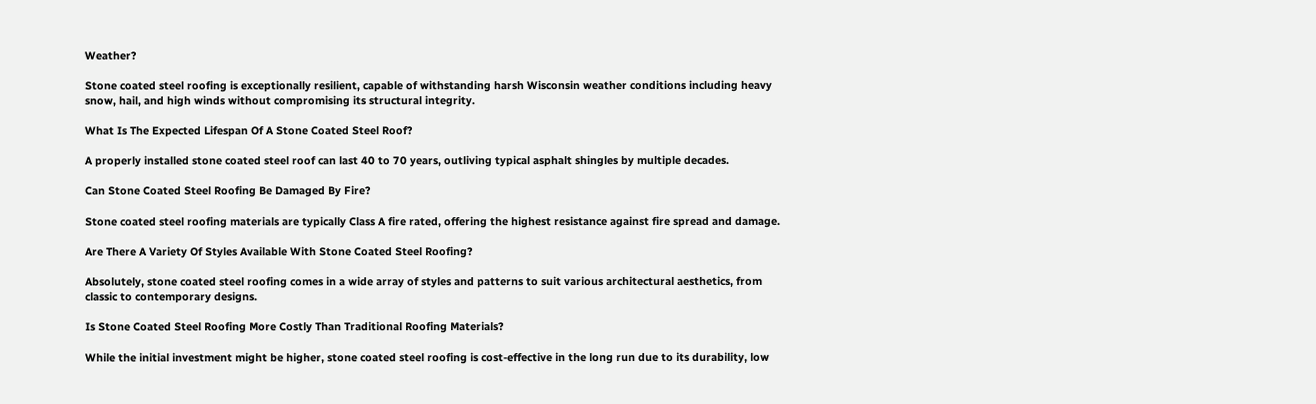Weather?

Stone coated steel roofing is exceptionally resilient, capable of withstanding harsh Wisconsin weather conditions including heavy snow, hail, and high winds without compromising its structural integrity.

What Is The Expected Lifespan Of A Stone Coated Steel Roof?

A properly installed stone coated steel roof can last 40 to 70 years, outliving typical asphalt shingles by multiple decades.

Can Stone Coated Steel Roofing Be Damaged By Fire?

Stone coated steel roofing materials are typically Class A fire rated, offering the highest resistance against fire spread and damage.

Are There A Variety Of Styles Available With Stone Coated Steel Roofing?

Absolutely, stone coated steel roofing comes in a wide array of styles and patterns to suit various architectural aesthetics, from classic to contemporary designs.

Is Stone Coated Steel Roofing More Costly Than Traditional Roofing Materials?

While the initial investment might be higher, stone coated steel roofing is cost-effective in the long run due to its durability, low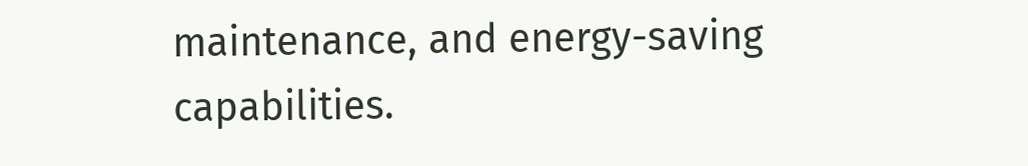maintenance, and energy-saving capabilities.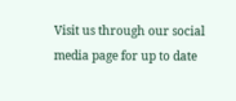Visit us through our social media page for up to date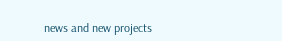news and new projects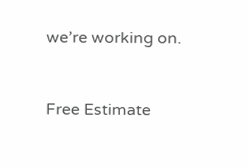we’re working on.


Free Estimate